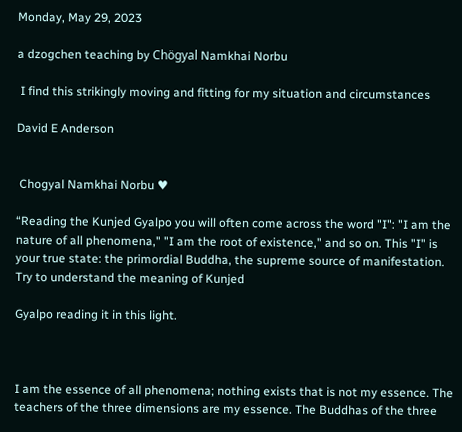Monday, May 29, 2023

a dzogchen teaching by Chögyal Namkhai Norbu

 I find this strikingly moving and fitting for my situation and circumstances

David E Anderson


 Chogyal Namkhai Norbu ♥

“Reading the Kunjed Gyalpo you will often come across the word "I": "I am the nature of all phenomena," "I am the root of existence," and so on. This "I" is your true state: the primordial Buddha, the supreme source of manifestation. Try to understand the meaning of Kunjed

Gyalpo reading it in this light.



I am the essence of all phenomena; nothing exists that is not my essence. The teachers of the three dimensions are my essence. The Buddhas of the three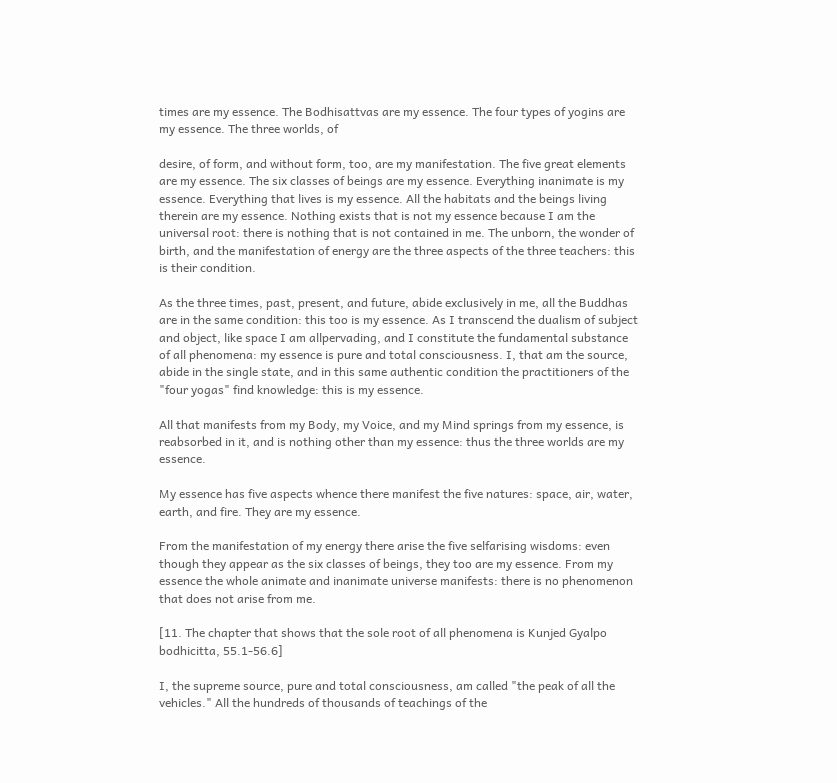times are my essence. The Bodhisattvas are my essence. The four types of yogins are my essence. The three worlds, of

desire, of form, and without form, too, are my manifestation. The five great elements are my essence. The six classes of beings are my essence. Everything inanimate is my essence. Everything that lives is my essence. All the habitats and the beings living therein are my essence. Nothing exists that is not my essence because I am the universal root: there is nothing that is not contained in me. The unborn, the wonder of birth, and the manifestation of energy are the three aspects of the three teachers: this is their condition.

As the three times, past, present, and future, abide exclusively in me, all the Buddhas are in the same condition: this too is my essence. As I transcend the dualism of subject and object, like space I am allpervading, and I constitute the fundamental substance of all phenomena: my essence is pure and total consciousness. I, that am the source, abide in the single state, and in this same authentic condition the practitioners of the "four yogas" find knowledge: this is my essence.

All that manifests from my Body, my Voice, and my Mind springs from my essence, is reabsorbed in it, and is nothing other than my essence: thus the three worlds are my essence.

My essence has five aspects whence there manifest the five natures: space, air, water, earth, and fire. They are my essence.

From the manifestation of my energy there arise the five selfarising wisdoms: even though they appear as the six classes of beings, they too are my essence. From my essence the whole animate and inanimate universe manifests: there is no phenomenon that does not arise from me.

[11. The chapter that shows that the sole root of all phenomena is Kunjed Gyalpo bodhicitta, 55.1-56.6]

I, the supreme source, pure and total consciousness, am called "the peak of all the vehicles." All the hundreds of thousands of teachings of the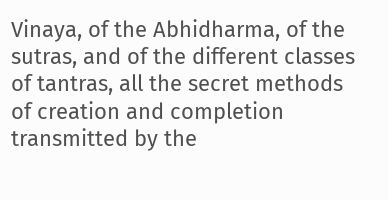Vinaya, of the Abhidharma, of the sutras, and of the different classes of tantras, all the secret methods of creation and completion transmitted by the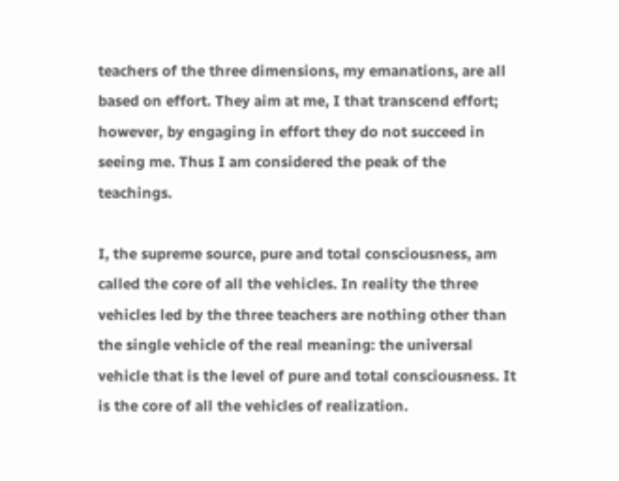teachers of the three dimensions, my emanations, are all based on effort. They aim at me, I that transcend effort; however, by engaging in effort they do not succeed in seeing me. Thus I am considered the peak of the teachings.

I, the supreme source, pure and total consciousness, am called the core of all the vehicles. In reality the three vehicles led by the three teachers are nothing other than the single vehicle of the real meaning: the universal vehicle that is the level of pure and total consciousness. It is the core of all the vehicles of realization.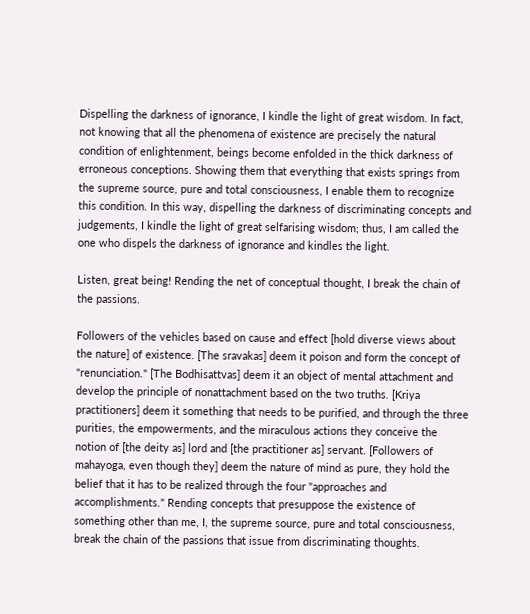Dispelling the darkness of ignorance, I kindle the light of great wisdom. In fact, not knowing that all the phenomena of existence are precisely the natural condition of enlightenment, beings become enfolded in the thick darkness of erroneous conceptions. Showing them that everything that exists springs from the supreme source, pure and total consciousness, I enable them to recognize this condition. In this way, dispelling the darkness of discriminating concepts and judgements, I kindle the light of great selfarising wisdom; thus, I am called the one who dispels the darkness of ignorance and kindles the light.

Listen, great being! Rending the net of conceptual thought, I break the chain of the passions.

Followers of the vehicles based on cause and effect [hold diverse views about the nature] of existence. [The sravakas] deem it poison and form the concept of "renunciation." [The Bodhisattvas] deem it an object of mental attachment and develop the principle of nonattachment based on the two truths. [Kriya practitioners] deem it something that needs to be purified, and through the three purities, the empowerments, and the miraculous actions they conceive the notion of [the deity as] lord and [the practitioner as] servant. [Followers of mahayoga, even though they] deem the nature of mind as pure, they hold the belief that it has to be realized through the four "approaches and accomplishments." Rending concepts that presuppose the existence of something other than me, I, the supreme source, pure and total consciousness, break the chain of the passions that issue from discriminating thoughts.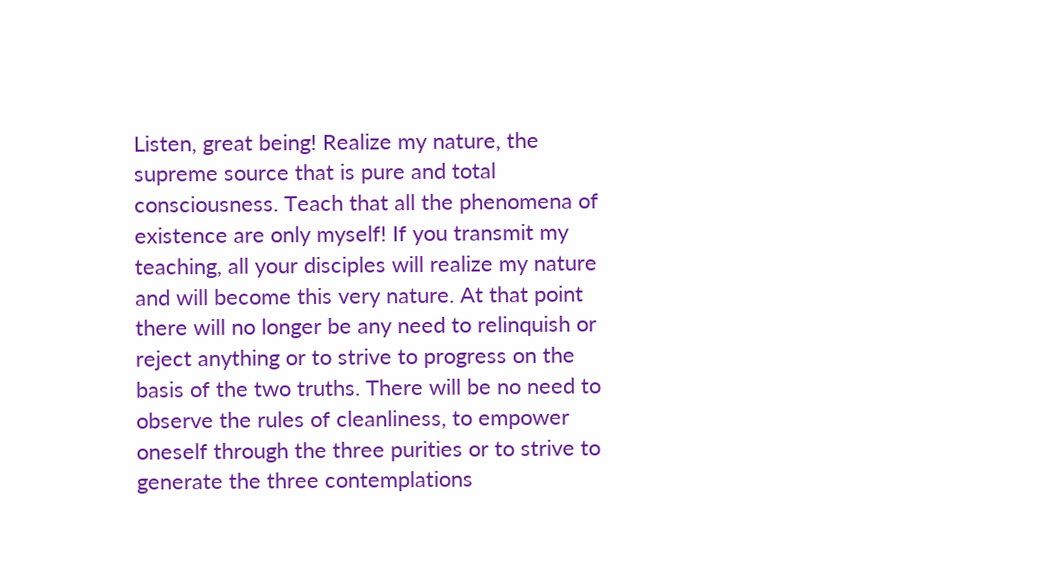Listen, great being! Realize my nature, the supreme source that is pure and total consciousness. Teach that all the phenomena of existence are only myself! If you transmit my teaching, all your disciples will realize my nature and will become this very nature. At that point there will no longer be any need to relinquish or reject anything or to strive to progress on the basis of the two truths. There will be no need to observe the rules of cleanliness, to empower oneself through the three purities or to strive to generate the three contemplations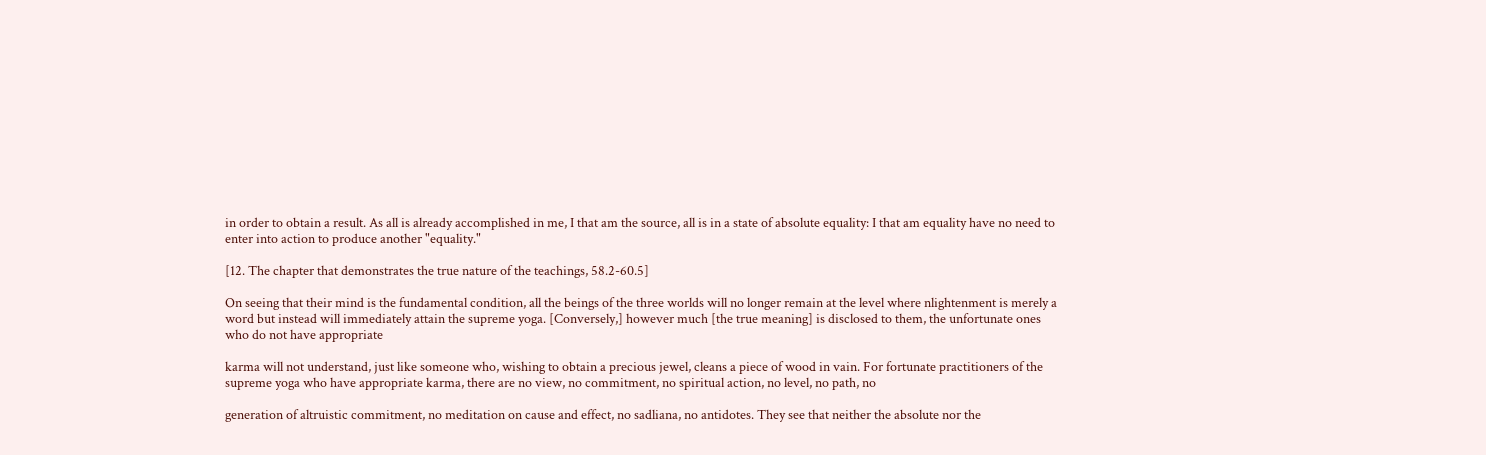in order to obtain a result. As all is already accomplished in me, I that am the source, all is in a state of absolute equality: I that am equality have no need to enter into action to produce another "equality."

[12. The chapter that demonstrates the true nature of the teachings, 58.2-60.5]

On seeing that their mind is the fundamental condition, all the beings of the three worlds will no longer remain at the level where nlightenment is merely a word but instead will immediately attain the supreme yoga. [Conversely,] however much [the true meaning] is disclosed to them, the unfortunate ones who do not have appropriate

karma will not understand, just like someone who, wishing to obtain a precious jewel, cleans a piece of wood in vain. For fortunate practitioners of the supreme yoga who have appropriate karma, there are no view, no commitment, no spiritual action, no level, no path, no

generation of altruistic commitment, no meditation on cause and effect, no sadliana, no antidotes. They see that neither the absolute nor the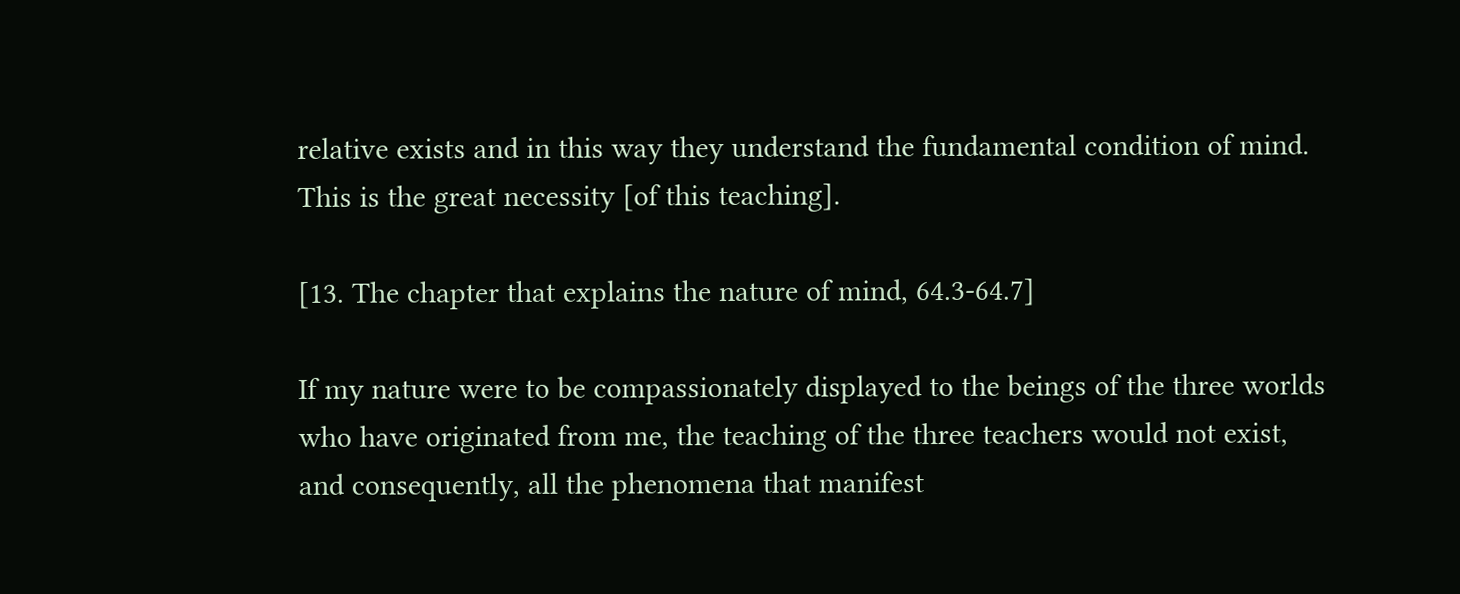relative exists and in this way they understand the fundamental condition of mind. This is the great necessity [of this teaching].

[13. The chapter that explains the nature of mind, 64.3-64.7]

If my nature were to be compassionately displayed to the beings of the three worlds who have originated from me, the teaching of the three teachers would not exist, and consequently, all the phenomena that manifest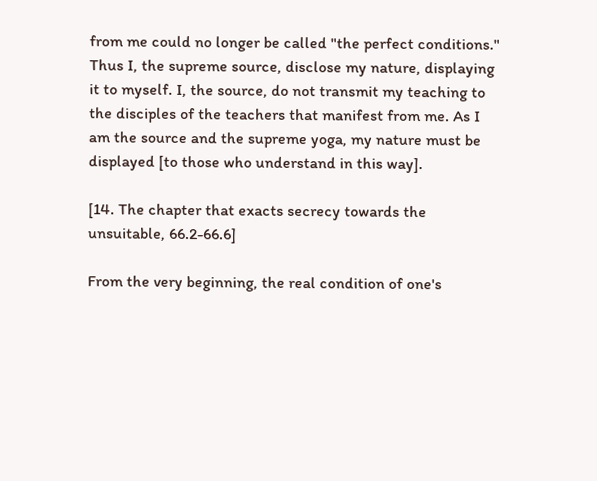from me could no longer be called "the perfect conditions." Thus I, the supreme source, disclose my nature, displaying it to myself. I, the source, do not transmit my teaching to the disciples of the teachers that manifest from me. As I am the source and the supreme yoga, my nature must be displayed [to those who understand in this way].

[14. The chapter that exacts secrecy towards the unsuitable, 66.2-66.6]

From the very beginning, the real condition of one's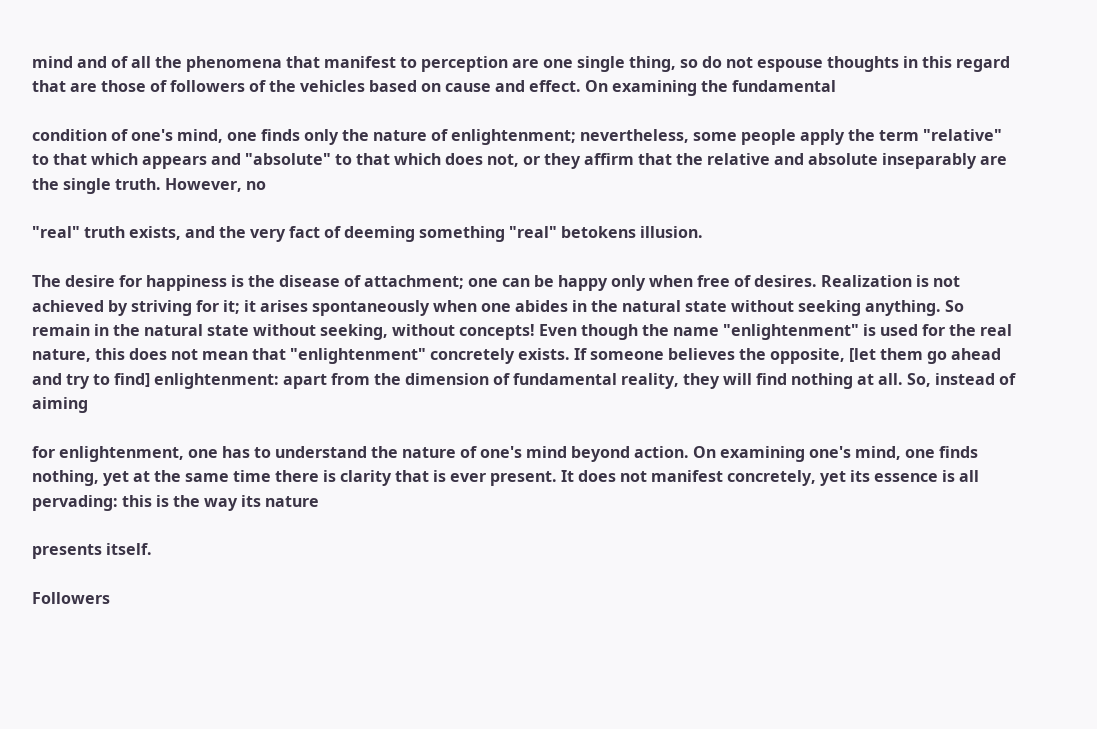mind and of all the phenomena that manifest to perception are one single thing, so do not espouse thoughts in this regard that are those of followers of the vehicles based on cause and effect. On examining the fundamental

condition of one's mind, one finds only the nature of enlightenment; nevertheless, some people apply the term "relative" to that which appears and "absolute" to that which does not, or they affirm that the relative and absolute inseparably are the single truth. However, no

"real" truth exists, and the very fact of deeming something "real" betokens illusion.

The desire for happiness is the disease of attachment; one can be happy only when free of desires. Realization is not achieved by striving for it; it arises spontaneously when one abides in the natural state without seeking anything. So remain in the natural state without seeking, without concepts! Even though the name "enlightenment" is used for the real nature, this does not mean that "enlightenment" concretely exists. If someone believes the opposite, [let them go ahead and try to find] enlightenment: apart from the dimension of fundamental reality, they will find nothing at all. So, instead of aiming

for enlightenment, one has to understand the nature of one's mind beyond action. On examining one's mind, one finds nothing, yet at the same time there is clarity that is ever present. It does not manifest concretely, yet its essence is all pervading: this is the way its nature

presents itself.

Followers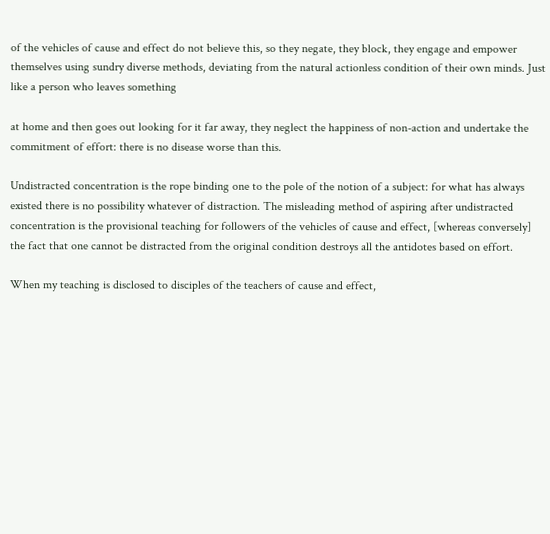of the vehicles of cause and effect do not believe this, so they negate, they block, they engage and empower themselves using sundry diverse methods, deviating from the natural actionless condition of their own minds. Just like a person who leaves something

at home and then goes out looking for it far away, they neglect the happiness of non-action and undertake the commitment of effort: there is no disease worse than this.

Undistracted concentration is the rope binding one to the pole of the notion of a subject: for what has always existed there is no possibility whatever of distraction. The misleading method of aspiring after undistracted concentration is the provisional teaching for followers of the vehicles of cause and effect, [whereas conversely] the fact that one cannot be distracted from the original condition destroys all the antidotes based on effort.

When my teaching is disclosed to disciples of the teachers of cause and effect,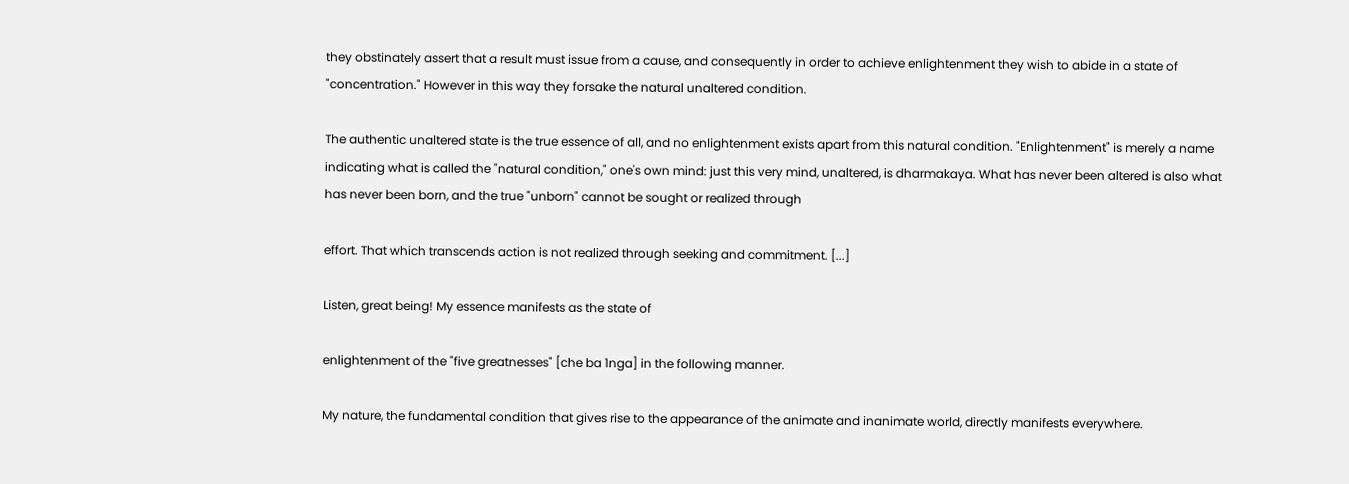they obstinately assert that a result must issue from a cause, and consequently in order to achieve enlightenment they wish to abide in a state of "concentration." However in this way they forsake the natural unaltered condition.

The authentic unaltered state is the true essence of all, and no enlightenment exists apart from this natural condition. "Enlightenment" is merely a name indicating what is called the "natural condition," one's own mind: just this very mind, unaltered, is dharmakaya. What has never been altered is also what has never been born, and the true "unborn" cannot be sought or realized through

effort. That which transcends action is not realized through seeking and commitment. [...]

Listen, great being! My essence manifests as the state of

enlightenment of the "five greatnesses" [che ba 1nga] in the following manner.

My nature, the fundamental condition that gives rise to the appearance of the animate and inanimate world, directly manifests everywhere.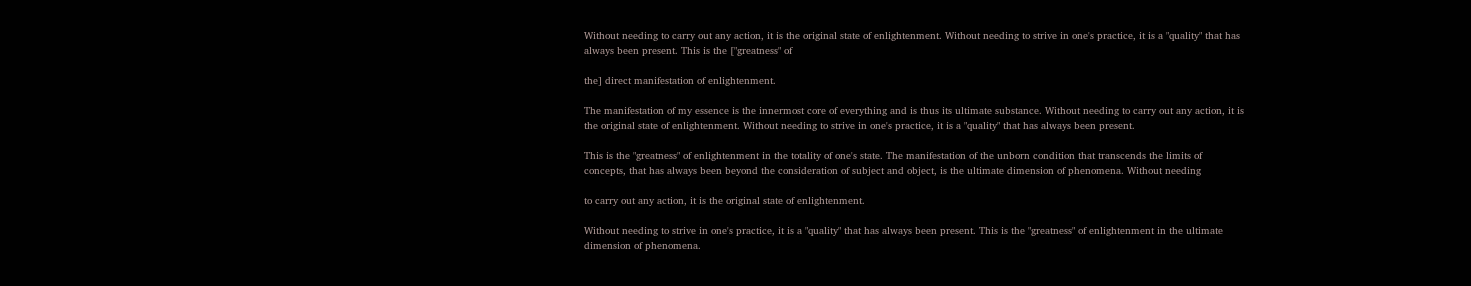Without needing to carry out any action, it is the original state of enlightenment. Without needing to strive in one's practice, it is a "quality" that has always been present. This is the ["greatness" of

the] direct manifestation of enlightenment.

The manifestation of my essence is the innermost core of everything and is thus its ultimate substance. Without needing to carry out any action, it is the original state of enlightenment. Without needing to strive in one's practice, it is a "quality" that has always been present.

This is the "greatness" of enlightenment in the totality of one's state. The manifestation of the unborn condition that transcends the limits of concepts, that has always been beyond the consideration of subject and object, is the ultimate dimension of phenomena. Without needing

to carry out any action, it is the original state of enlightenment.

Without needing to strive in one's practice, it is a "quality" that has always been present. This is the "greatness" of enlightenment in the ultimate dimension of phenomena.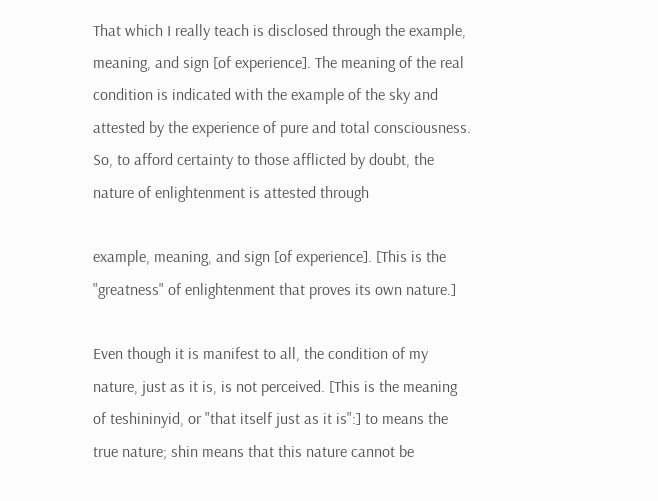That which I really teach is disclosed through the example, meaning, and sign [of experience]. The meaning of the real condition is indicated with the example of the sky and attested by the experience of pure and total consciousness. So, to afford certainty to those afflicted by doubt, the nature of enlightenment is attested through

example, meaning, and sign [of experience]. [This is the "greatness" of enlightenment that proves its own nature.]

Even though it is manifest to all, the condition of my nature, just as it is, is not perceived. [This is the meaning of teshininyid, or "that itself just as it is":] to means the true nature; shin means that this nature cannot be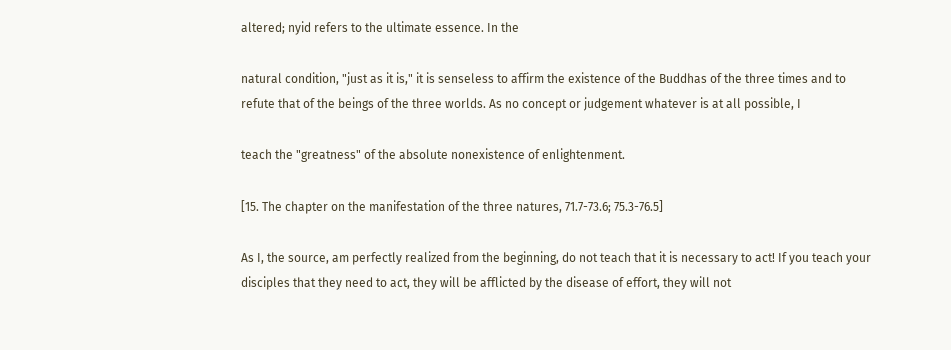altered; nyid refers to the ultimate essence. In the

natural condition, "just as it is," it is senseless to affirm the existence of the Buddhas of the three times and to refute that of the beings of the three worlds. As no concept or judgement whatever is at all possible, I

teach the "greatness" of the absolute nonexistence of enlightenment.

[15. The chapter on the manifestation of the three natures, 71.7-73.6; 75.3-76.5]

As I, the source, am perfectly realized from the beginning, do not teach that it is necessary to act! If you teach your disciples that they need to act, they will be afflicted by the disease of effort, they will not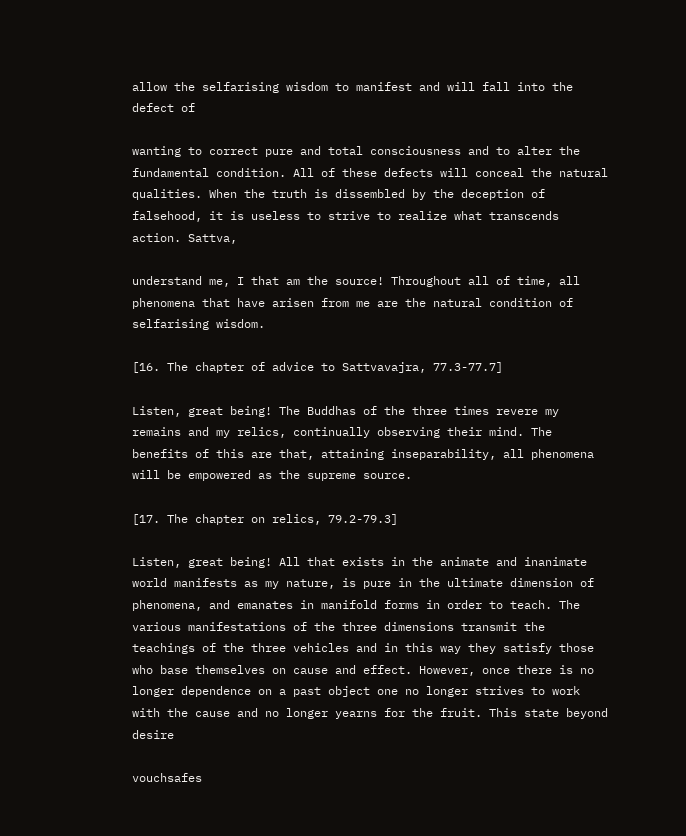allow the selfarising wisdom to manifest and will fall into the defect of

wanting to correct pure and total consciousness and to alter the fundamental condition. All of these defects will conceal the natural qualities. When the truth is dissembled by the deception of falsehood, it is useless to strive to realize what transcends action. Sattva,

understand me, I that am the source! Throughout all of time, all phenomena that have arisen from me are the natural condition of selfarising wisdom.

[16. The chapter of advice to Sattvavajra, 77.3-77.7]

Listen, great being! The Buddhas of the three times revere my remains and my relics, continually observing their mind. The benefits of this are that, attaining inseparability, all phenomena will be empowered as the supreme source.

[17. The chapter on relics, 79.2-79.3]

Listen, great being! All that exists in the animate and inanimate world manifests as my nature, is pure in the ultimate dimension of phenomena, and emanates in manifold forms in order to teach. The various manifestations of the three dimensions transmit the teachings of the three vehicles and in this way they satisfy those who base themselves on cause and effect. However, once there is no longer dependence on a past object one no longer strives to work with the cause and no longer yearns for the fruit. This state beyond desire

vouchsafes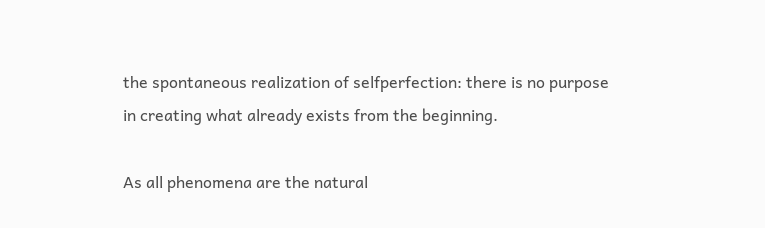the spontaneous realization of selfperfection: there is no purpose in creating what already exists from the beginning.

As all phenomena are the natural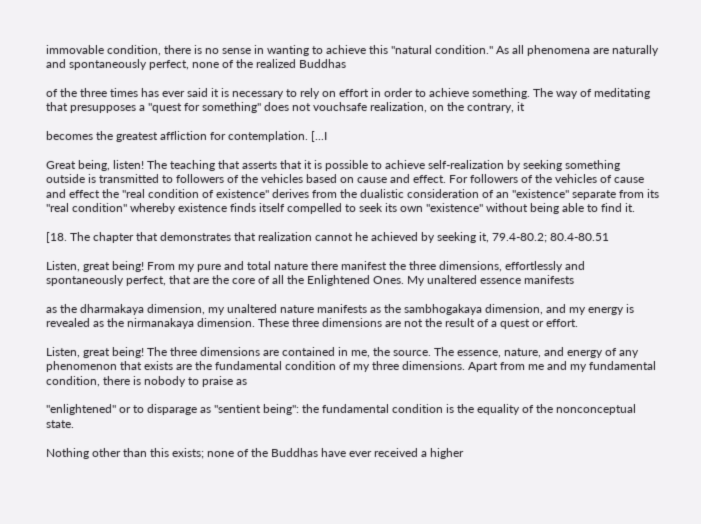immovable condition, there is no sense in wanting to achieve this "natural condition." As all phenomena are naturally and spontaneously perfect, none of the realized Buddhas

of the three times has ever said it is necessary to rely on effort in order to achieve something. The way of meditating that presupposes a "quest for something" does not vouchsafe realization, on the contrary, it

becomes the greatest affliction for contemplation. [...I

Great being, listen! The teaching that asserts that it is possible to achieve self-realization by seeking something outside is transmitted to followers of the vehicles based on cause and effect. For followers of the vehicles of cause and effect the "real condition of existence" derives from the dualistic consideration of an "existence" separate from its "real condition" whereby existence finds itself compelled to seek its own "existence" without being able to find it.

[18. The chapter that demonstrates that realization cannot he achieved by seeking it, 79.4-80.2; 80.4-80.51

Listen, great being! From my pure and total nature there manifest the three dimensions, effortlessly and spontaneously perfect, that are the core of all the Enlightened Ones. My unaltered essence manifests

as the dharmakaya dimension, my unaltered nature manifests as the sambhogakaya dimension, and my energy is revealed as the nirmanakaya dimension. These three dimensions are not the result of a quest or effort.

Listen, great being! The three dimensions are contained in me, the source. The essence, nature, and energy of any phenomenon that exists are the fundamental condition of my three dimensions. Apart from me and my fundamental condition, there is nobody to praise as

"enlightened" or to disparage as "sentient being": the fundamental condition is the equality of the nonconceptual state.

Nothing other than this exists; none of the Buddhas have ever received a higher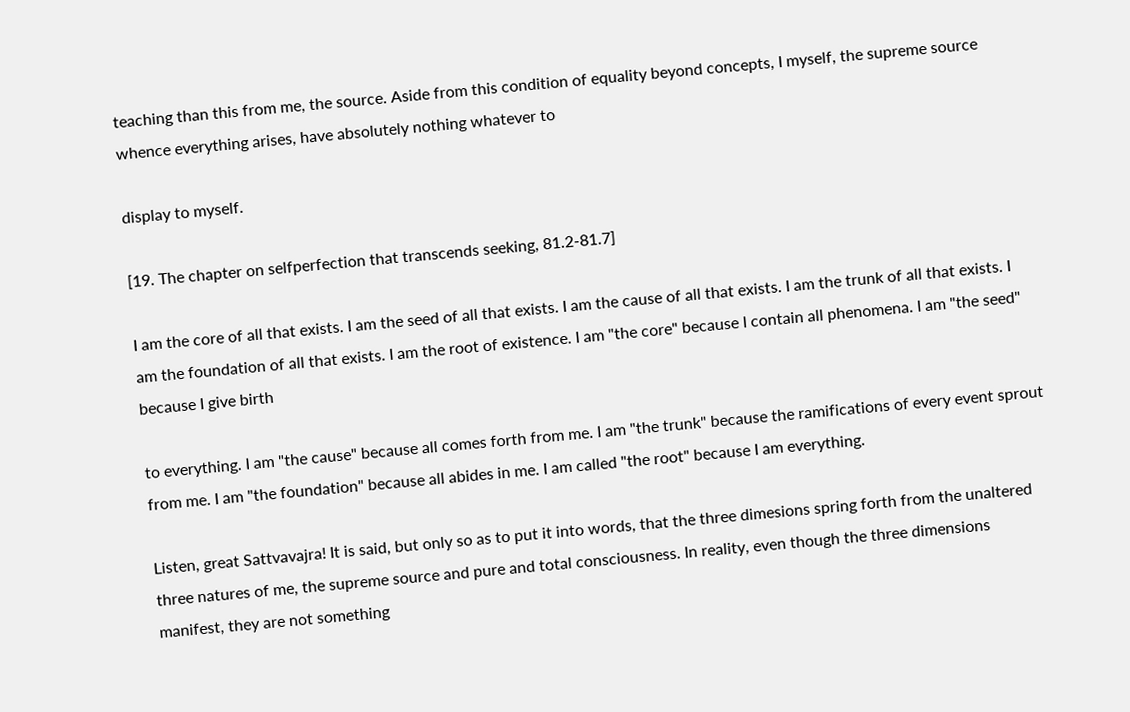teaching than this from me, the source. Aside from this condition of equality beyond concepts, I myself, the supreme source whence everything arises, have absolutely nothing whatever to

display to myself.

[19. The chapter on selfperfection that transcends seeking, 81.2-81.7]

I am the core of all that exists. I am the seed of all that exists. I am the cause of all that exists. I am the trunk of all that exists. I am the foundation of all that exists. I am the root of existence. I am "the core" because I contain all phenomena. I am "the seed" because I give birth

to everything. I am "the cause" because all comes forth from me. I am "the trunk" because the ramifications of every event sprout from me. I am "the foundation" because all abides in me. I am called "the root" because I am everything.

Listen, great Sattvavajra! It is said, but only so as to put it into words, that the three dimesions spring forth from the unaltered three natures of me, the supreme source and pure and total consciousness. In reality, even though the three dimensions manifest, they are not something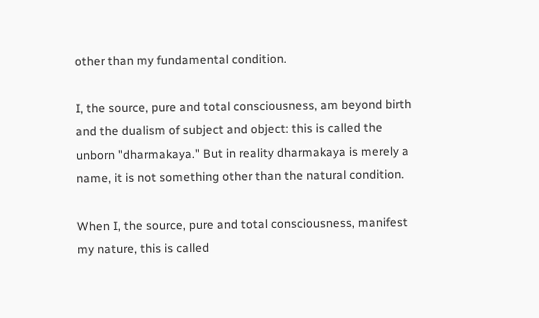other than my fundamental condition.

I, the source, pure and total consciousness, am beyond birth and the dualism of subject and object: this is called the unborn "dharmakaya." But in reality dharmakaya is merely a name, it is not something other than the natural condition.

When I, the source, pure and total consciousness, manifest my nature, this is called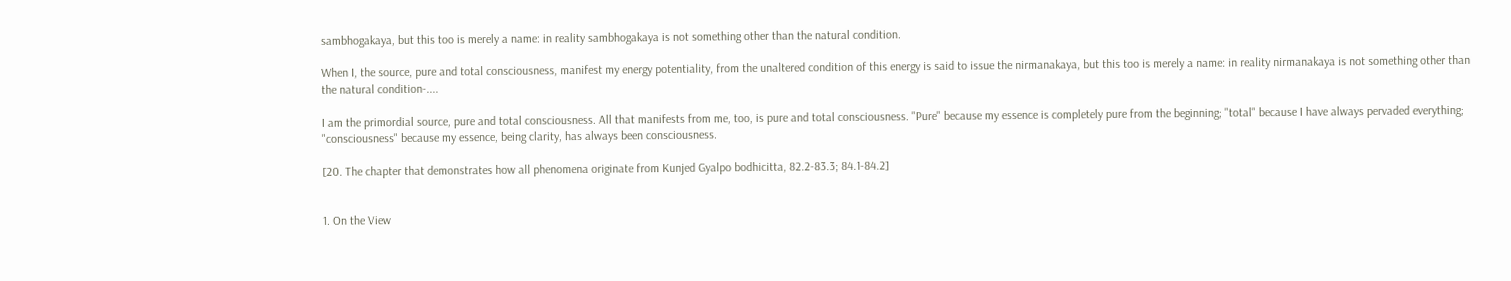sambhogakaya, but this too is merely a name: in reality sambhogakaya is not something other than the natural condition.

When I, the source, pure and total consciousness, manifest my energy potentiality, from the unaltered condition of this energy is said to issue the nirmanakaya, but this too is merely a name: in reality nirmanakaya is not something other than the natural condition-....

I am the primordial source, pure and total consciousness. All that manifests from me, too, is pure and total consciousness. "Pure" because my essence is completely pure from the beginning; "total" because I have always pervaded everything; "consciousness" because my essence, being clarity, has always been consciousness.

[20. The chapter that demonstrates how all phenomena originate from Kunjed Gyalpo bodhicitta, 82.2-83.3; 84.1-84.2]


1. On the View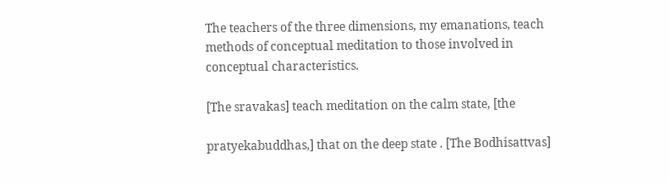The teachers of the three dimensions, my emanations, teach methods of conceptual meditation to those involved in conceptual characteristics.

[The sravakas] teach meditation on the calm state, [the

pratyekabuddhas,] that on the deep state . [The Bodhisattvas]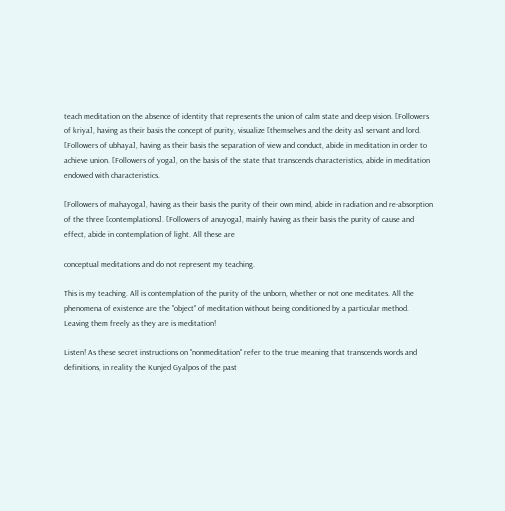teach meditation on the absence of identity that represents the union of calm state and deep vision. [Followers of kriya], having as their basis the concept of purity, visualize [themselves and the deity as] servant and lord. [Followers of ubhaya], having as their basis the separation of view and conduct, abide in meditation in order to achieve union. [Followers of yoga], on the basis of the state that transcends characteristics, abide in meditation endowed with characteristics.

[Followers of mahayoga], having as their basis the purity of their own mind, abide in radiation and re-absorption of the three [contemplations]. [Followers of anuyoga], mainly having as their basis the purity of cause and effect, abide in contemplation of light. All these are

conceptual meditations and do not represent my teaching.

This is my teaching. All is contemplation of the purity of the unborn, whether or not one meditates. All the phenomena of existence are the "object" of meditation without being conditioned by a particular method. Leaving them freely as they are is meditation!

Listen! As these secret instructions on "nonmeditation" refer to the true meaning that transcends words and definitions, in reality the Kunjed Gyalpos of the past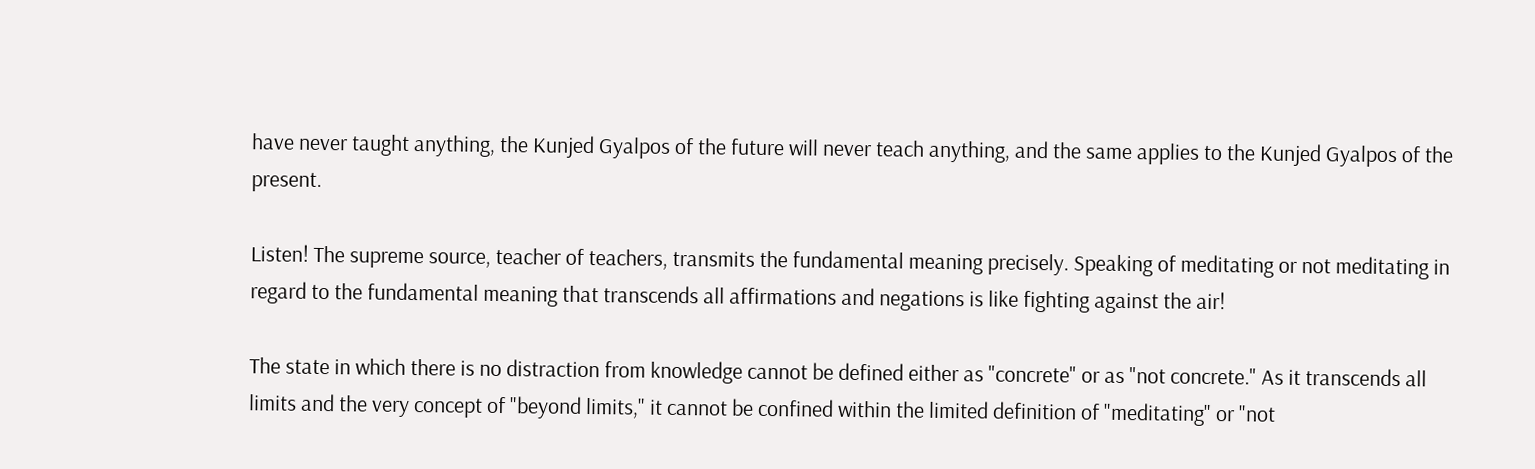have never taught anything, the Kunjed Gyalpos of the future will never teach anything, and the same applies to the Kunjed Gyalpos of the present.

Listen! The supreme source, teacher of teachers, transmits the fundamental meaning precisely. Speaking of meditating or not meditating in regard to the fundamental meaning that transcends all affirmations and negations is like fighting against the air!

The state in which there is no distraction from knowledge cannot be defined either as "concrete" or as "not concrete." As it transcends all limits and the very concept of "beyond limits," it cannot be confined within the limited definition of "meditating" or "not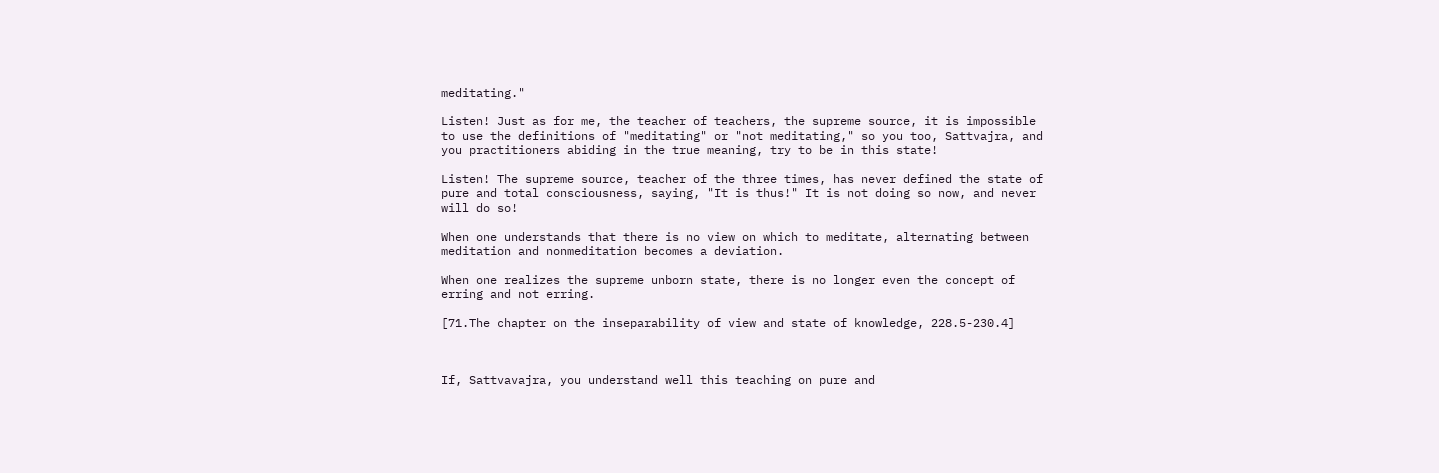meditating."

Listen! Just as for me, the teacher of teachers, the supreme source, it is impossible to use the definitions of "meditating" or "not meditating," so you too, Sattvajra, and you practitioners abiding in the true meaning, try to be in this state!

Listen! The supreme source, teacher of the three times, has never defined the state of pure and total consciousness, saying, "It is thus!" It is not doing so now, and never will do so!

When one understands that there is no view on which to meditate, alternating between meditation and nonmeditation becomes a deviation.

When one realizes the supreme unborn state, there is no longer even the concept of erring and not erring.

[71.The chapter on the inseparability of view and state of knowledge, 228.5-230.4]



If, Sattvavajra, you understand well this teaching on pure and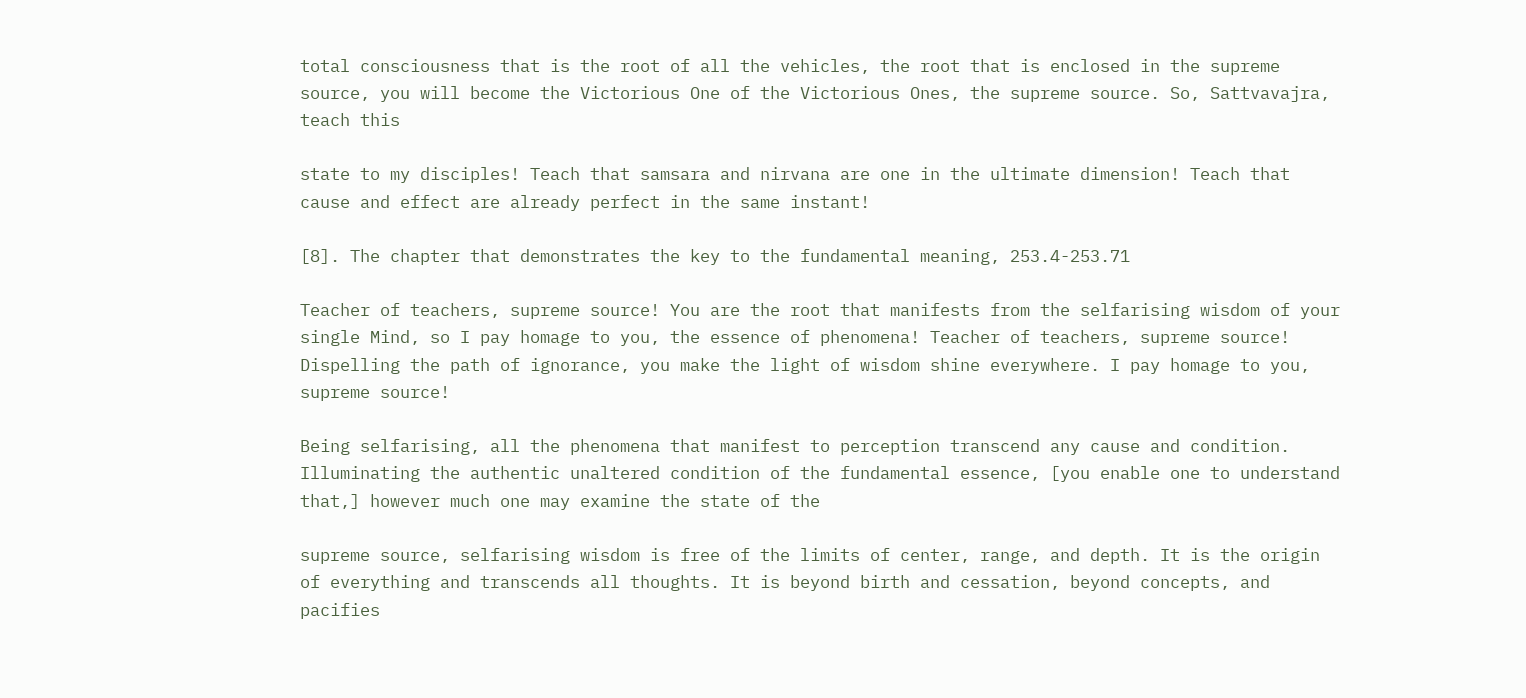total consciousness that is the root of all the vehicles, the root that is enclosed in the supreme source, you will become the Victorious One of the Victorious Ones, the supreme source. So, Sattvavajra, teach this

state to my disciples! Teach that samsara and nirvana are one in the ultimate dimension! Teach that cause and effect are already perfect in the same instant!

[8]. The chapter that demonstrates the key to the fundamental meaning, 253.4-253.71

Teacher of teachers, supreme source! You are the root that manifests from the selfarising wisdom of your single Mind, so I pay homage to you, the essence of phenomena! Teacher of teachers, supreme source! Dispelling the path of ignorance, you make the light of wisdom shine everywhere. I pay homage to you, supreme source!

Being selfarising, all the phenomena that manifest to perception transcend any cause and condition. Illuminating the authentic unaltered condition of the fundamental essence, [you enable one to understand that,] however much one may examine the state of the

supreme source, selfarising wisdom is free of the limits of center, range, and depth. It is the origin of everything and transcends all thoughts. It is beyond birth and cessation, beyond concepts, and pacifies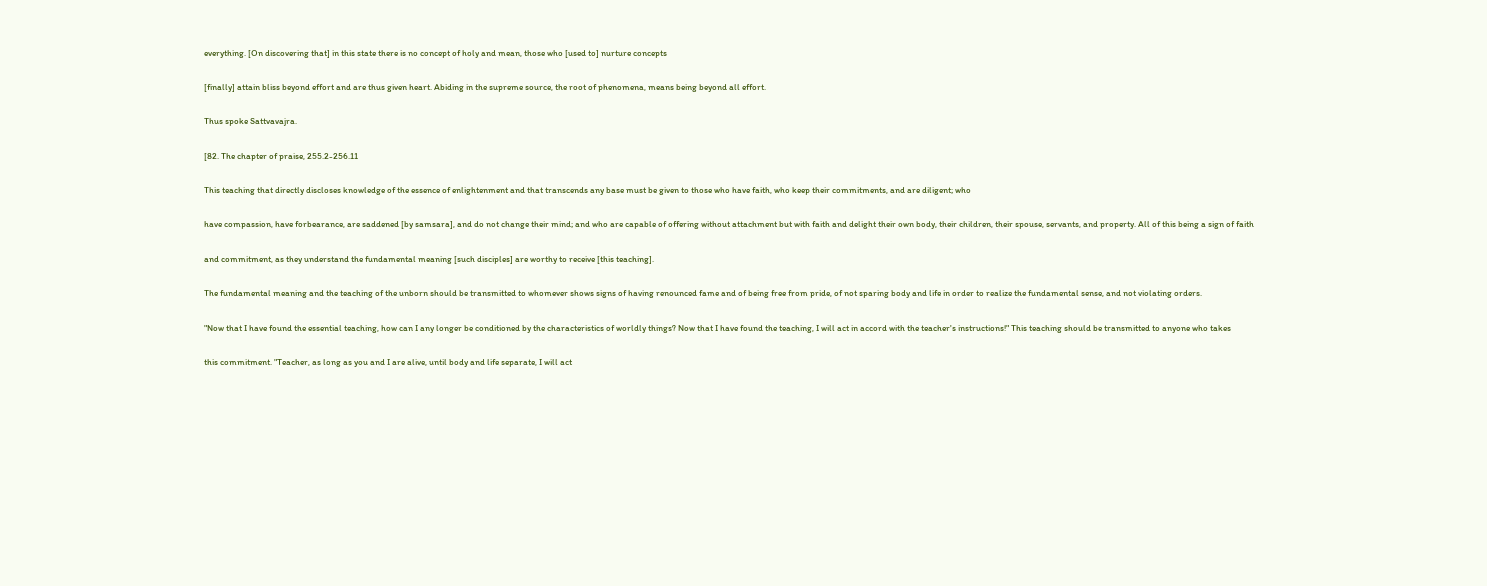everything. [On discovering that] in this state there is no concept of holy and mean, those who [used to] nurture concepts

[finally] attain bliss beyond effort and are thus given heart. Abiding in the supreme source, the root of phenomena, means being beyond all effort.

Thus spoke Sattvavajra.

[82. The chapter of praise, 255.2-256.11

This teaching that directly discloses knowledge of the essence of enlightenment and that transcends any base must be given to those who have faith, who keep their commitments, and are diligent; who

have compassion, have forbearance, are saddened [by samsara], and do not change their mind; and who are capable of offering without attachment but with faith and delight their own body, their children, their spouse, servants, and property. All of this being a sign of faith

and commitment, as they understand the fundamental meaning [such disciples] are worthy to receive [this teaching].

The fundamental meaning and the teaching of the unborn should be transmitted to whomever shows signs of having renounced fame and of being free from pride, of not sparing body and life in order to realize the fundamental sense, and not violating orders.

"Now that I have found the essential teaching, how can I any longer be conditioned by the characteristics of worldly things? Now that I have found the teaching, I will act in accord with the teacher's instructions!" This teaching should be transmitted to anyone who takes

this commitment. "Teacher, as long as you and I are alive, until body and life separate, I will act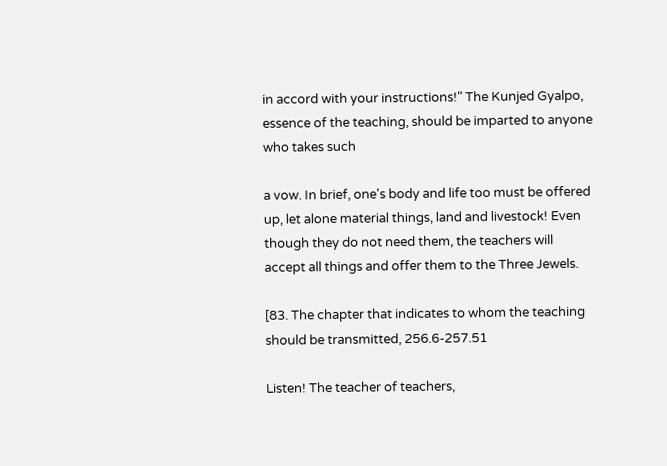in accord with your instructions!" The Kunjed Gyalpo, essence of the teaching, should be imparted to anyone who takes such

a vow. In brief, one's body and life too must be offered up, let alone material things, land and livestock! Even though they do not need them, the teachers will accept all things and offer them to the Three Jewels.

[83. The chapter that indicates to whom the teaching should be transmitted, 256.6-257.51

Listen! The teacher of teachers,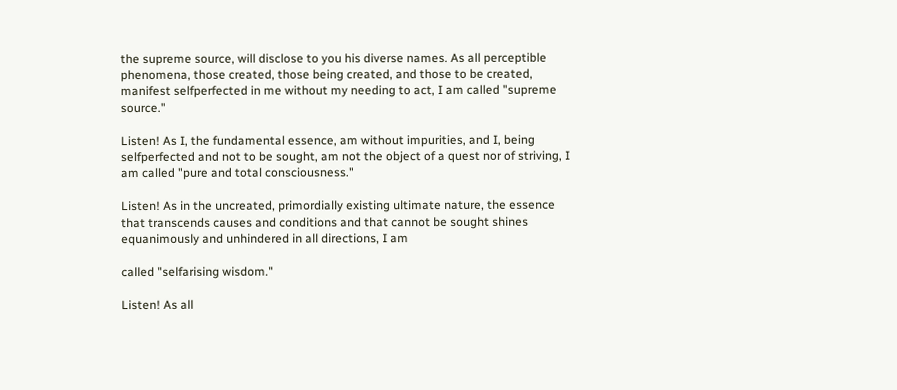the supreme source, will disclose to you his diverse names. As all perceptible phenomena, those created, those being created, and those to be created, manifest selfperfected in me without my needing to act, I am called "supreme source."

Listen! As I, the fundamental essence, am without impurities, and I, being selfperfected and not to be sought, am not the object of a quest nor of striving, I am called "pure and total consciousness."

Listen! As in the uncreated, primordially existing ultimate nature, the essence that transcends causes and conditions and that cannot be sought shines equanimously and unhindered in all directions, I am

called "selfarising wisdom."

Listen! As all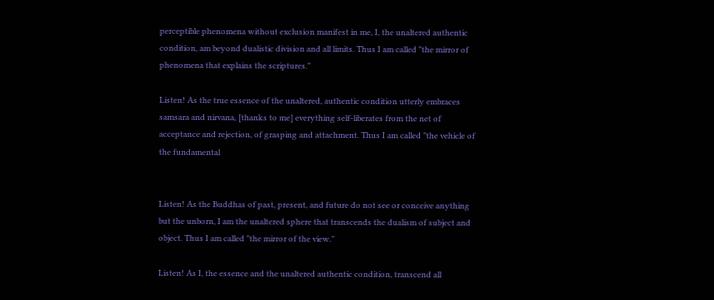perceptible phenomena without exclusion manifest in me, I, the unaltered authentic condition, am beyond dualistic division and all limits. Thus I am called "the mirror of phenomena that explains the scriptures."

Listen! As the true essence of the unaltered, authentic condition utterly embraces samsara and nirvana, [thanks to me] everything self-liberates from the net of acceptance and rejection, of grasping and attachment. Thus I am called "the vehicle of the fundamental


Listen! As the Buddhas of past, present, and future do not see or conceive anything but the unborn, I am the unaltered sphere that transcends the dualism of subject and object. Thus I am called "the mirror of the view."

Listen! As I, the essence and the unaltered authentic condition, transcend all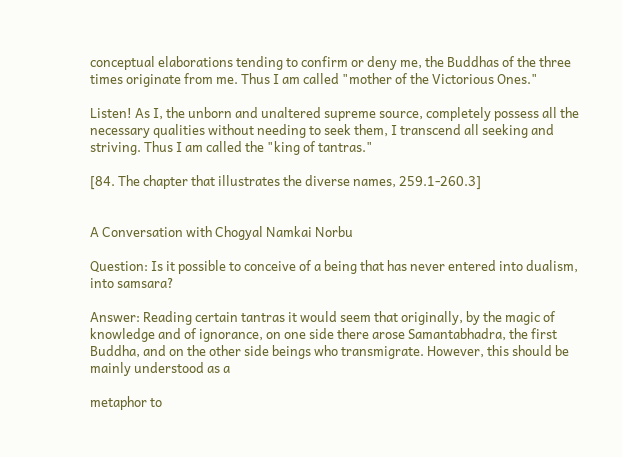conceptual elaborations tending to confirm or deny me, the Buddhas of the three times originate from me. Thus I am called "mother of the Victorious Ones."

Listen! As I, the unborn and unaltered supreme source, completely possess all the necessary qualities without needing to seek them, I transcend all seeking and striving. Thus I am called the "king of tantras."

[84. The chapter that illustrates the diverse names, 259.1-260.3]


A Conversation with Chogyal Namkai Norbu

Question: Is it possible to conceive of a being that has never entered into dualism, into samsara?

Answer: Reading certain tantras it would seem that originally, by the magic of knowledge and of ignorance, on one side there arose Samantabhadra, the first Buddha, and on the other side beings who transmigrate. However, this should be mainly understood as a

metaphor to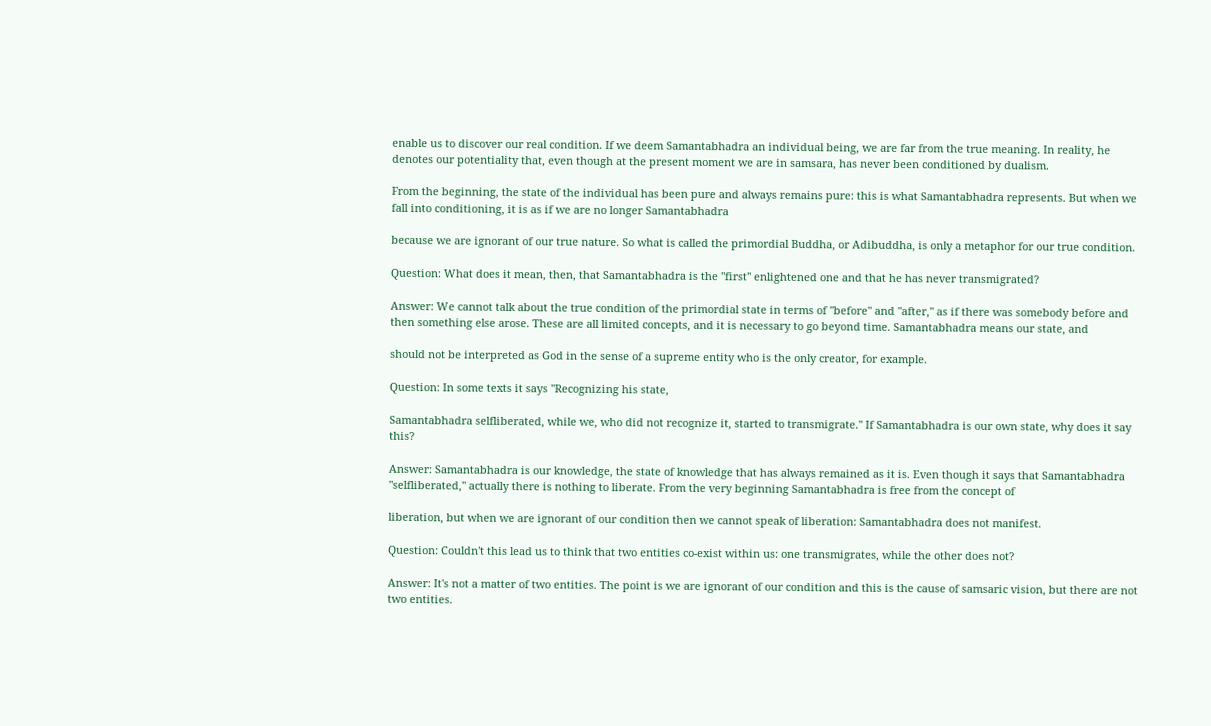enable us to discover our real condition. If we deem Samantabhadra an individual being, we are far from the true meaning. In reality, he denotes our potentiality that, even though at the present moment we are in samsara, has never been conditioned by dualism.

From the beginning, the state of the individual has been pure and always remains pure: this is what Samantabhadra represents. But when we fall into conditioning, it is as if we are no longer Samantabhadra

because we are ignorant of our true nature. So what is called the primordial Buddha, or Adibuddha, is only a metaphor for our true condition.

Question: What does it mean, then, that Samantabhadra is the "first" enlightened one and that he has never transmigrated?

Answer: We cannot talk about the true condition of the primordial state in terms of "before" and "after," as if there was somebody before and then something else arose. These are all limited concepts, and it is necessary to go beyond time. Samantabhadra means our state, and

should not be interpreted as God in the sense of a supreme entity who is the only creator, for example.

Question: In some texts it says "Recognizing his state,

Samantabhadra selfliberated, while we, who did not recognize it, started to transmigrate." If Samantabhadra is our own state, why does it say this?

Answer: Samantabhadra is our knowledge, the state of knowledge that has always remained as it is. Even though it says that Samantabhadra "selfliberated," actually there is nothing to liberate. From the very beginning Samantabhadra is free from the concept of

liberation, but when we are ignorant of our condition then we cannot speak of liberation: Samantabhadra does not manifest.

Question: Couldn't this lead us to think that two entities co-exist within us: one transmigrates, while the other does not?

Answer: It's not a matter of two entities. The point is we are ignorant of our condition and this is the cause of samsaric vision, but there are not two entities.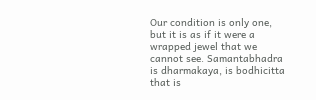Our condition is only one, but it is as if it were a wrapped jewel that we cannot see. Samantabhadra is dharmakaya, is bodhicitta that is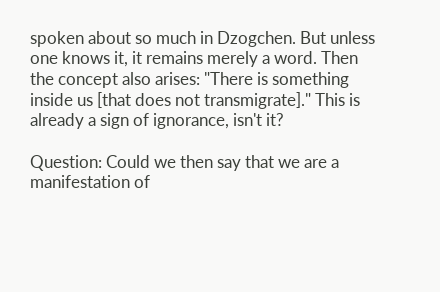spoken about so much in Dzogchen. But unless one knows it, it remains merely a word. Then the concept also arises: "There is something inside us [that does not transmigrate]." This is already a sign of ignorance, isn't it?

Question: Could we then say that we are a manifestation of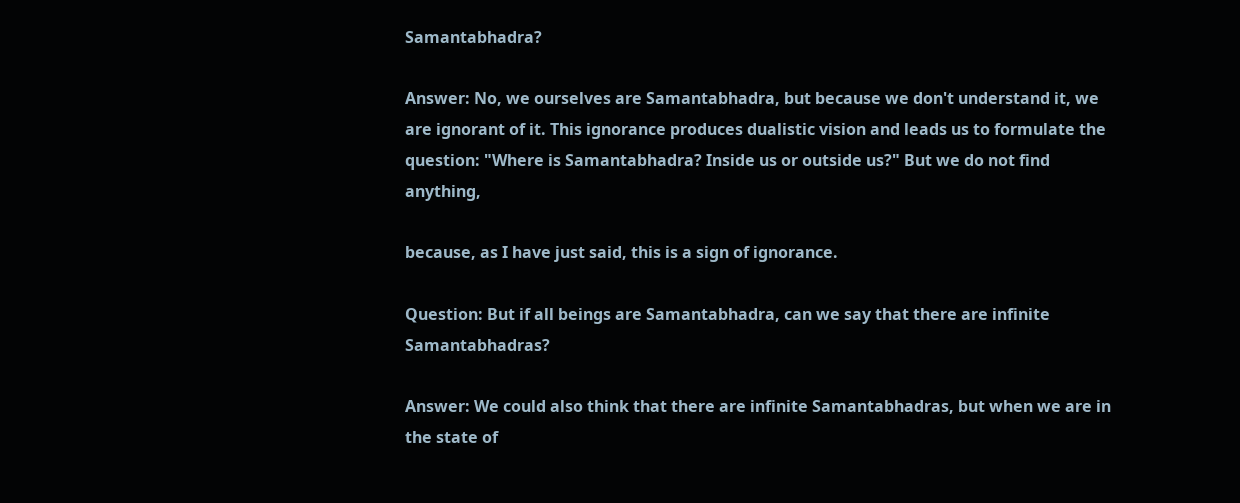Samantabhadra?

Answer: No, we ourselves are Samantabhadra, but because we don't understand it, we are ignorant of it. This ignorance produces dualistic vision and leads us to formulate the question: "Where is Samantabhadra? Inside us or outside us?" But we do not find anything,

because, as I have just said, this is a sign of ignorance.

Question: But if all beings are Samantabhadra, can we say that there are infinite Samantabhadras?

Answer: We could also think that there are infinite Samantabhadras, but when we are in the state of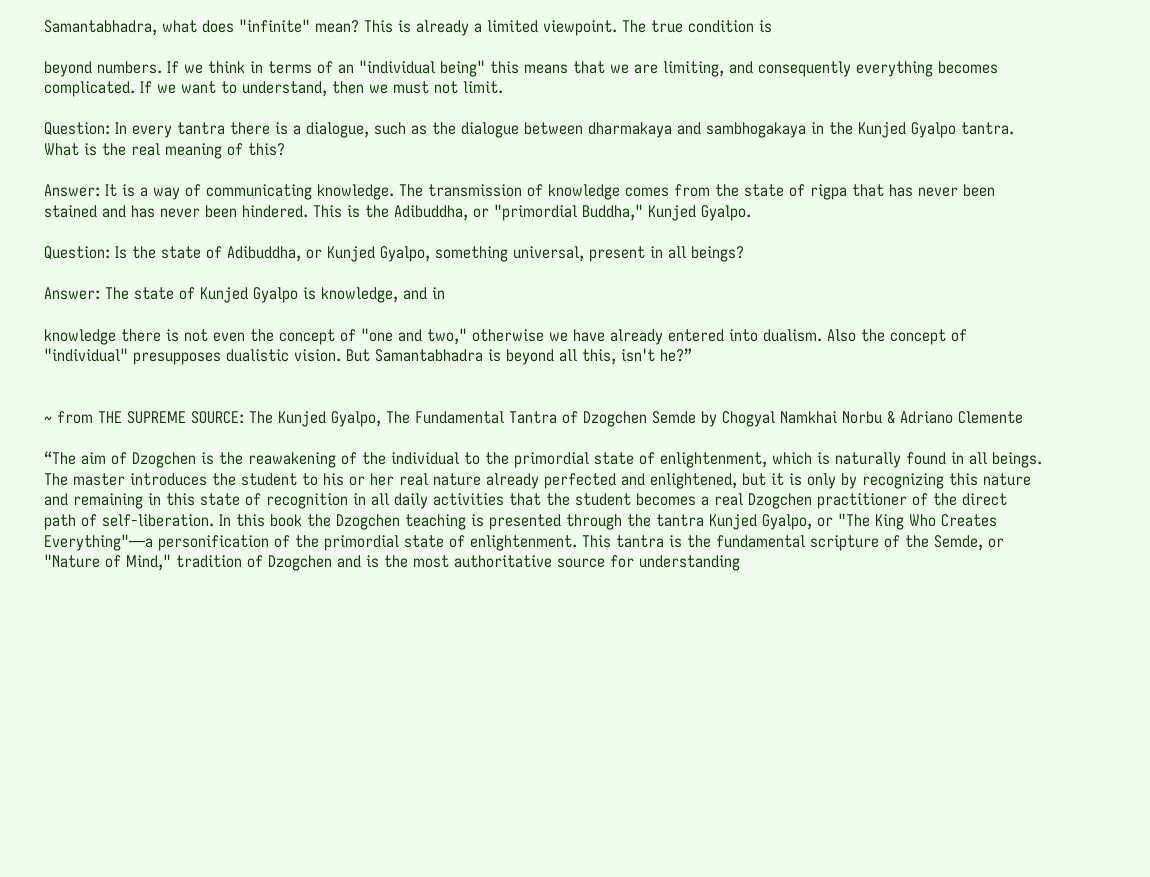Samantabhadra, what does "infinite" mean? This is already a limited viewpoint. The true condition is

beyond numbers. If we think in terms of an "individual being" this means that we are limiting, and consequently everything becomes complicated. If we want to understand, then we must not limit.

Question: In every tantra there is a dialogue, such as the dialogue between dharmakaya and sambhogakaya in the Kunjed Gyalpo tantra. What is the real meaning of this?

Answer: It is a way of communicating knowledge. The transmission of knowledge comes from the state of rigpa that has never been stained and has never been hindered. This is the Adibuddha, or "primordial Buddha," Kunjed Gyalpo.

Question: Is the state of Adibuddha, or Kunjed Gyalpo, something universal, present in all beings?

Answer: The state of Kunjed Gyalpo is knowledge, and in

knowledge there is not even the concept of "one and two," otherwise we have already entered into dualism. Also the concept of "individual" presupposes dualistic vision. But Samantabhadra is beyond all this, isn't he?”


~ from THE SUPREME SOURCE: The Kunjed Gyalpo, The Fundamental Tantra of Dzogchen Semde by Chogyal Namkhai Norbu & Adriano Clemente

“The aim of Dzogchen is the reawakening of the individual to the primordial state of enlightenment, which is naturally found in all beings. The master introduces the student to his or her real nature already perfected and enlightened, but it is only by recognizing this nature and remaining in this state of recognition in all daily activities that the student becomes a real Dzogchen practitioner of the direct path of self-liberation. In this book the Dzogchen teaching is presented through the tantra Kunjed Gyalpo, or "The King Who Creates Everything"—a personification of the primordial state of enlightenment. This tantra is the fundamental scripture of the Semde, or "Nature of Mind," tradition of Dzogchen and is the most authoritative source for understanding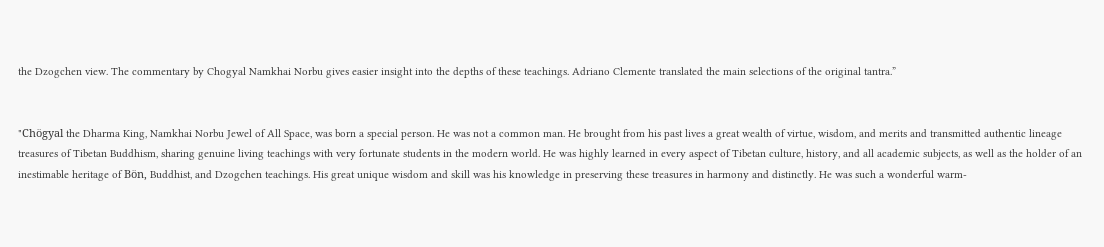the Dzogchen view. The commentary by Chogyal Namkhai Norbu gives easier insight into the depths of these teachings. Adriano Clemente translated the main selections of the original tantra.”


"Chögyal the Dharma King, Namkhai Norbu Jewel of All Space, was born a special person. He was not a common man. He brought from his past lives a great wealth of virtue, wisdom, and merits and transmitted authentic lineage treasures of Tibetan Buddhism, sharing genuine living teachings with very fortunate students in the modern world. He was highly learned in every aspect of Tibetan culture, history, and all academic subjects, as well as the holder of an inestimable heritage of Bön, Buddhist, and Dzogchen teachings. His great unique wisdom and skill was his knowledge in preserving these treasures in harmony and distinctly. He was such a wonderful warm-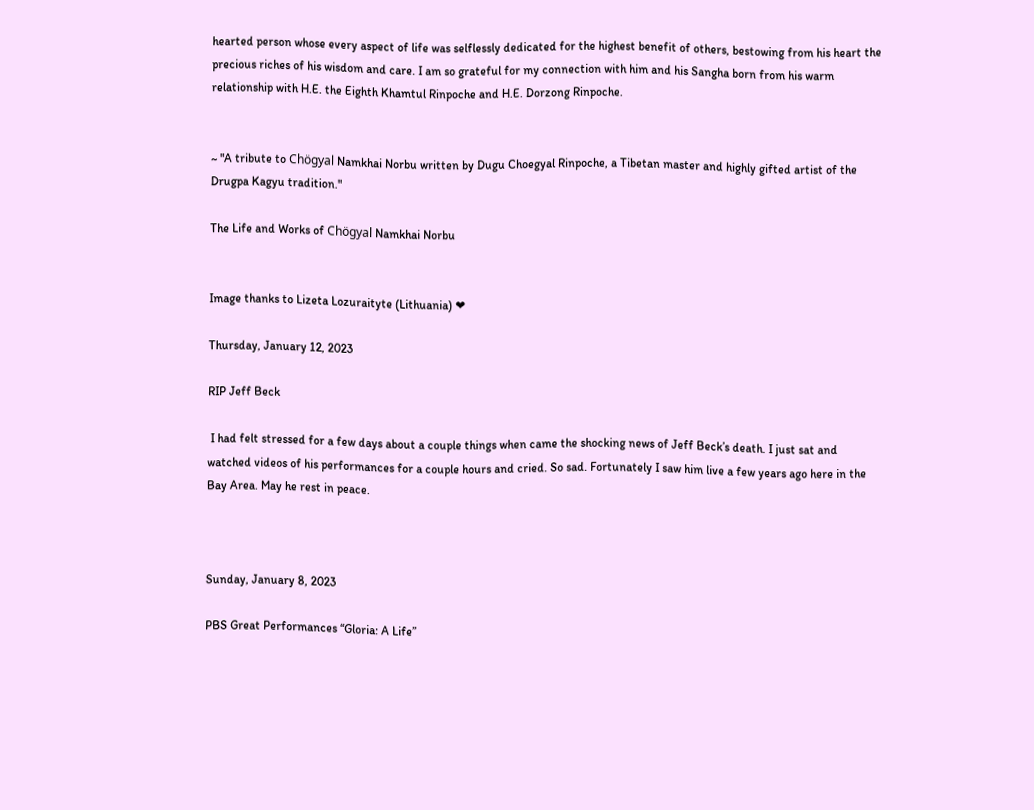hearted person whose every aspect of life was selflessly dedicated for the highest benefit of others, bestowing from his heart the precious riches of his wisdom and care. I am so grateful for my connection with him and his Sangha born from his warm relationship with H.E. the Eighth Khamtul Rinpoche and H.E. Dorzong Rinpoche.


~ "A tribute to Chögyal Namkhai Norbu written by Dugu Choegyal Rinpoche, a Tibetan master and highly gifted artist of the Drugpa Kagyu tradition."

The Life and Works of Chögyal Namkhai Norbu


Image thanks to Lizeta Lozuraityte (Lithuania) ❤

Thursday, January 12, 2023

RIP Jeff Beck

 I had felt stressed for a few days about a couple things when came the shocking news of Jeff Beck’s death. I just sat and watched videos of his performances for a couple hours and cried. So sad. Fortunately I saw him live a few years ago here in the Bay Area. May he rest in peace.



Sunday, January 8, 2023

PBS Great Performances “Gloria: A Life”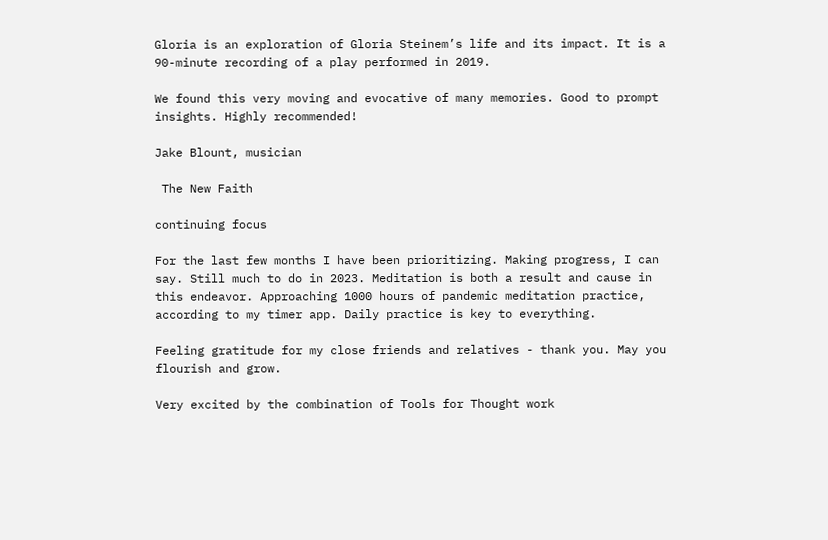Gloria is an exploration of Gloria Steinem’s life and its impact. It is a 90-minute recording of a play performed in 2019.

We found this very moving and evocative of many memories. Good to prompt insights. Highly recommended!

Jake Blount, musician

 The New Faith

continuing focus

For the last few months I have been prioritizing. Making progress, I can say. Still much to do in 2023. Meditation is both a result and cause in this endeavor. Approaching 1000 hours of pandemic meditation practice, according to my timer app. Daily practice is key to everything.

Feeling gratitude for my close friends and relatives - thank you. May you flourish and grow.

Very excited by the combination of Tools for Thought work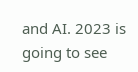and AI. 2023 is going to see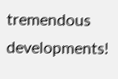tremendous developments!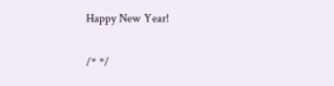Happy New Year!

/* */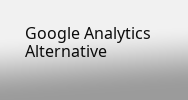Google Analytics Alternative